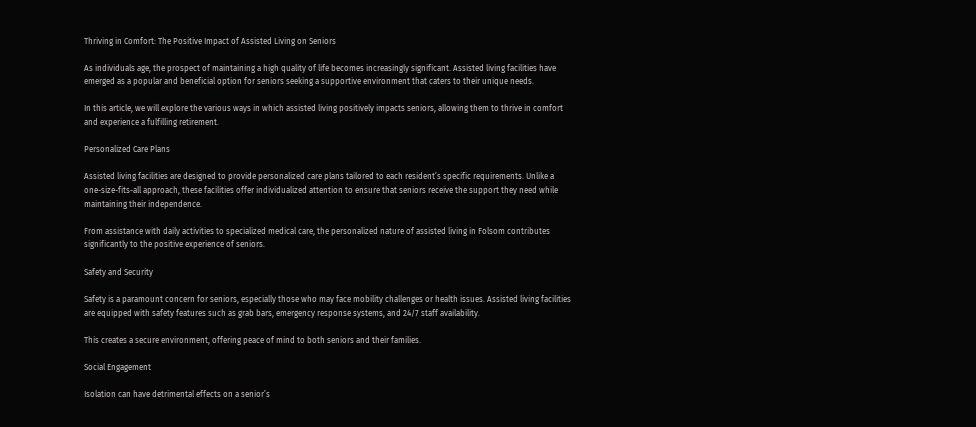Thriving in Comfort: The Positive Impact of Assisted Living on Seniors

As individuals age, the prospect of maintaining a high quality of life becomes increasingly significant. Assisted living facilities have emerged as a popular and beneficial option for seniors seeking a supportive environment that caters to their unique needs.

In this article, we will explore the various ways in which assisted living positively impacts seniors, allowing them to thrive in comfort and experience a fulfilling retirement.

Personalized Care Plans

Assisted living facilities are designed to provide personalized care plans tailored to each resident’s specific requirements. Unlike a one-size-fits-all approach, these facilities offer individualized attention to ensure that seniors receive the support they need while maintaining their independence.

From assistance with daily activities to specialized medical care, the personalized nature of assisted living in Folsom contributes significantly to the positive experience of seniors.

Safety and Security

Safety is a paramount concern for seniors, especially those who may face mobility challenges or health issues. Assisted living facilities are equipped with safety features such as grab bars, emergency response systems, and 24/7 staff availability.

This creates a secure environment, offering peace of mind to both seniors and their families.

Social Engagement

Isolation can have detrimental effects on a senior’s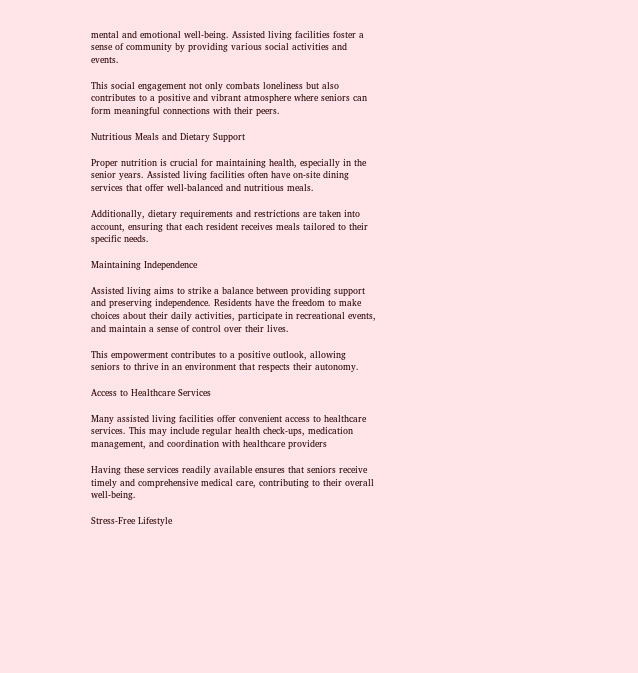mental and emotional well-being. Assisted living facilities foster a sense of community by providing various social activities and events.

This social engagement not only combats loneliness but also contributes to a positive and vibrant atmosphere where seniors can form meaningful connections with their peers.

Nutritious Meals and Dietary Support

Proper nutrition is crucial for maintaining health, especially in the senior years. Assisted living facilities often have on-site dining services that offer well-balanced and nutritious meals.

Additionally, dietary requirements and restrictions are taken into account, ensuring that each resident receives meals tailored to their specific needs.

Maintaining Independence

Assisted living aims to strike a balance between providing support and preserving independence. Residents have the freedom to make choices about their daily activities, participate in recreational events, and maintain a sense of control over their lives.

This empowerment contributes to a positive outlook, allowing seniors to thrive in an environment that respects their autonomy.

Access to Healthcare Services

Many assisted living facilities offer convenient access to healthcare services. This may include regular health check-ups, medication management, and coordination with healthcare providers

Having these services readily available ensures that seniors receive timely and comprehensive medical care, contributing to their overall well-being.

Stress-Free Lifestyle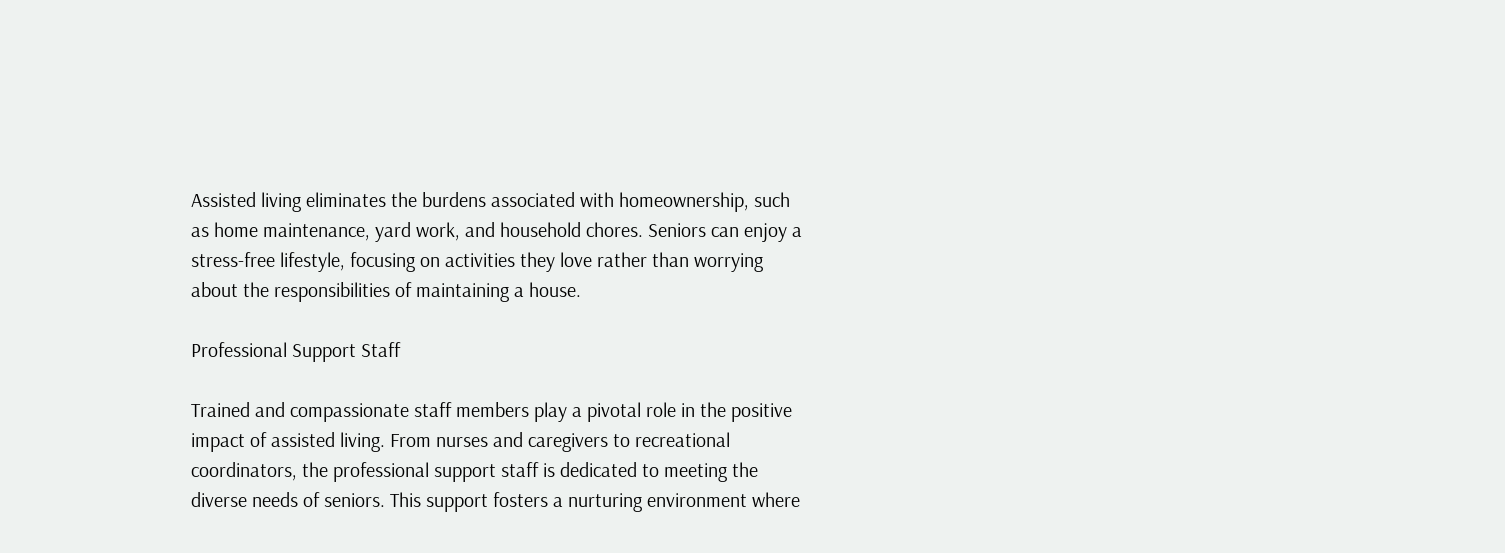Assisted living eliminates the burdens associated with homeownership, such as home maintenance, yard work, and household chores. Seniors can enjoy a stress-free lifestyle, focusing on activities they love rather than worrying about the responsibilities of maintaining a house.

Professional Support Staff

Trained and compassionate staff members play a pivotal role in the positive impact of assisted living. From nurses and caregivers to recreational coordinators, the professional support staff is dedicated to meeting the diverse needs of seniors. This support fosters a nurturing environment where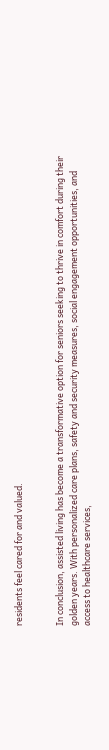residents feel cared for and valued.


In conclusion, assisted living has become a transformative option for seniors seeking to thrive in comfort during their golden years. With personalized care plans, safety and security measures, social engagement opportunities, and access to healthcare services,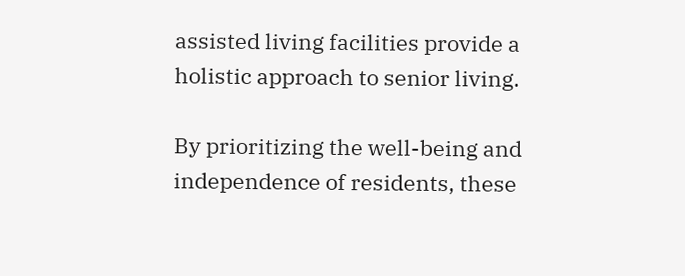assisted living facilities provide a holistic approach to senior living.

By prioritizing the well-being and independence of residents, these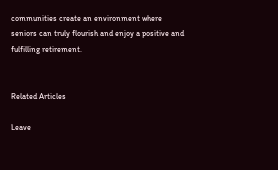communities create an environment where seniors can truly flourish and enjoy a positive and fulfilling retirement.


Related Articles

Leave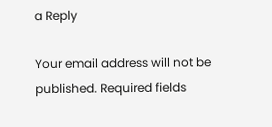a Reply

Your email address will not be published. Required fields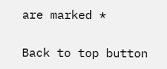are marked *

Back to top button